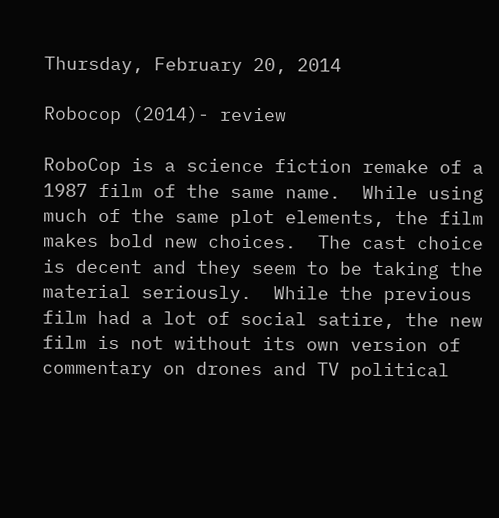Thursday, February 20, 2014

Robocop (2014)- review

RoboCop is a science fiction remake of a 1987 film of the same name.  While using much of the same plot elements, the film makes bold new choices.  The cast choice is decent and they seem to be taking the material seriously.  While the previous film had a lot of social satire, the new film is not without its own version of commentary on drones and TV political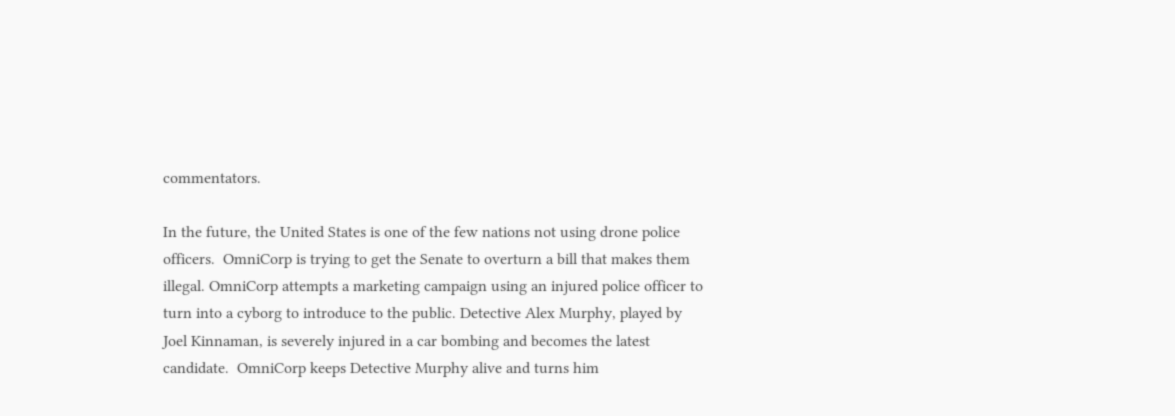commentators.

In the future, the United States is one of the few nations not using drone police officers.  OmniCorp is trying to get the Senate to overturn a bill that makes them illegal. OmniCorp attempts a marketing campaign using an injured police officer to turn into a cyborg to introduce to the public. Detective Alex Murphy, played by Joel Kinnaman, is severely injured in a car bombing and becomes the latest candidate.  OmniCorp keeps Detective Murphy alive and turns him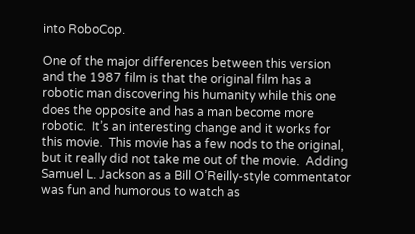into RoboCop.

One of the major differences between this version and the 1987 film is that the original film has a robotic man discovering his humanity while this one does the opposite and has a man become more robotic.  It’s an interesting change and it works for this movie.  This movie has a few nods to the original, but it really did not take me out of the movie.  Adding Samuel L. Jackson as a Bill O’Reilly-style commentator was fun and humorous to watch as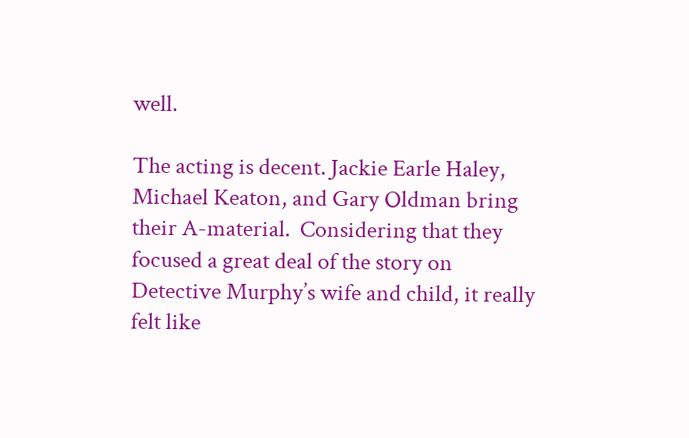well.

The acting is decent. Jackie Earle Haley, Michael Keaton, and Gary Oldman bring their A-material.  Considering that they focused a great deal of the story on Detective Murphy’s wife and child, it really felt like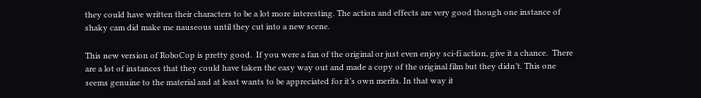they could have written their characters to be a lot more interesting. The action and effects are very good though one instance of shaky cam did make me nauseous until they cut into a new scene.

This new version of RoboCop is pretty good.  If you were a fan of the original or just even enjoy sci-fi action, give it a chance.  There are a lot of instances that they could have taken the easy way out and made a copy of the original film but they didn’t. This one seems genuine to the material and at least wants to be appreciated for it’s own merits. In that way it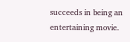succeeds in being an entertaining movie.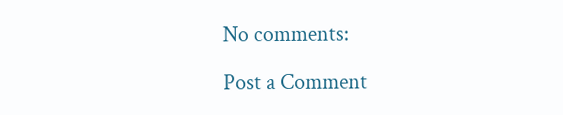No comments:

Post a Comment